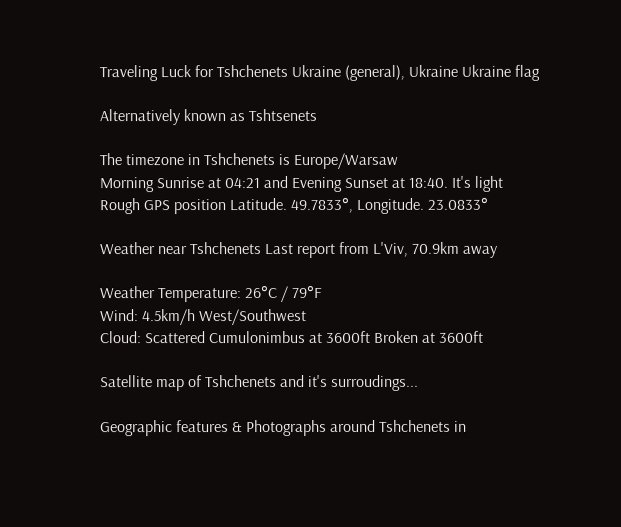Traveling Luck for Tshchenets Ukraine (general), Ukraine Ukraine flag

Alternatively known as Tshtsenets

The timezone in Tshchenets is Europe/Warsaw
Morning Sunrise at 04:21 and Evening Sunset at 18:40. It's light
Rough GPS position Latitude. 49.7833°, Longitude. 23.0833°

Weather near Tshchenets Last report from L'Viv, 70.9km away

Weather Temperature: 26°C / 79°F
Wind: 4.5km/h West/Southwest
Cloud: Scattered Cumulonimbus at 3600ft Broken at 3600ft

Satellite map of Tshchenets and it's surroudings...

Geographic features & Photographs around Tshchenets in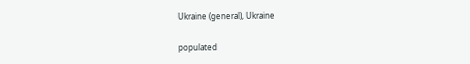Ukraine (general), Ukraine

populated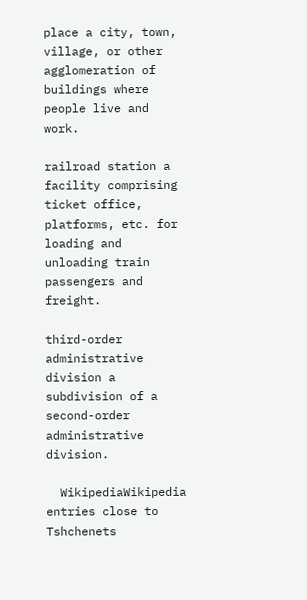place a city, town, village, or other agglomeration of buildings where people live and work.

railroad station a facility comprising ticket office, platforms, etc. for loading and unloading train passengers and freight.

third-order administrative division a subdivision of a second-order administrative division.

  WikipediaWikipedia entries close to Tshchenets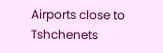Airports close to Tshchenets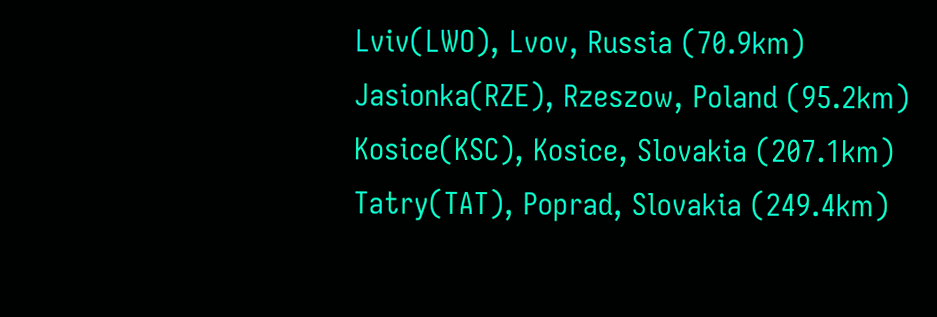Lviv(LWO), Lvov, Russia (70.9km)
Jasionka(RZE), Rzeszow, Poland (95.2km)
Kosice(KSC), Kosice, Slovakia (207.1km)
Tatry(TAT), Poprad, Slovakia (249.4km)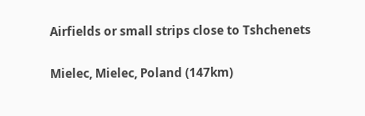Airfields or small strips close to Tshchenets

Mielec, Mielec, Poland (147km)